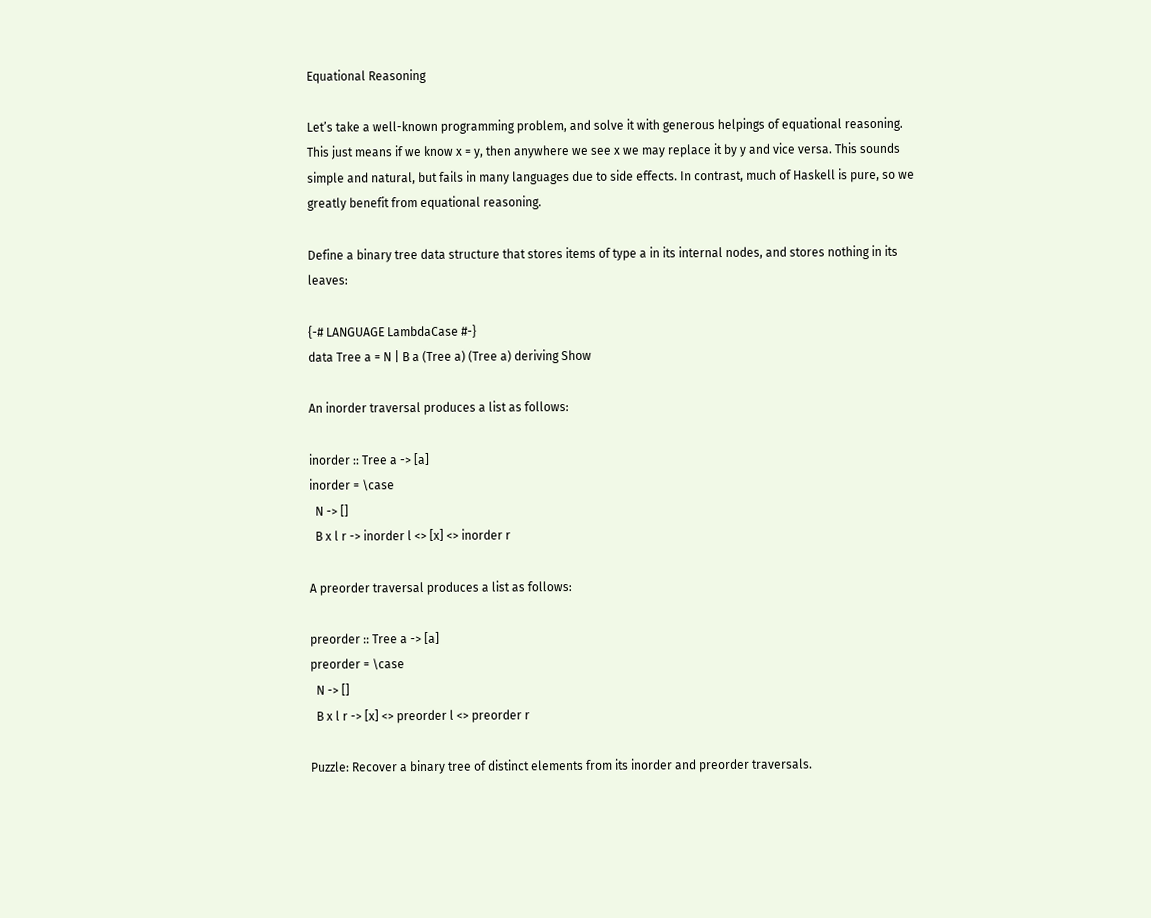Equational Reasoning

Let’s take a well-known programming problem, and solve it with generous helpings of equational reasoning. This just means if we know x = y, then anywhere we see x we may replace it by y and vice versa. This sounds simple and natural, but fails in many languages due to side effects. In contrast, much of Haskell is pure, so we greatly benefit from equational reasoning.

Define a binary tree data structure that stores items of type a in its internal nodes, and stores nothing in its leaves:

{-# LANGUAGE LambdaCase #-}
data Tree a = N | B a (Tree a) (Tree a) deriving Show

An inorder traversal produces a list as follows:

inorder :: Tree a -> [a]
inorder = \case
  N -> []
  B x l r -> inorder l <> [x] <> inorder r

A preorder traversal produces a list as follows:

preorder :: Tree a -> [a]
preorder = \case
  N -> []
  B x l r -> [x] <> preorder l <> preorder r

Puzzle: Recover a binary tree of distinct elements from its inorder and preorder traversals.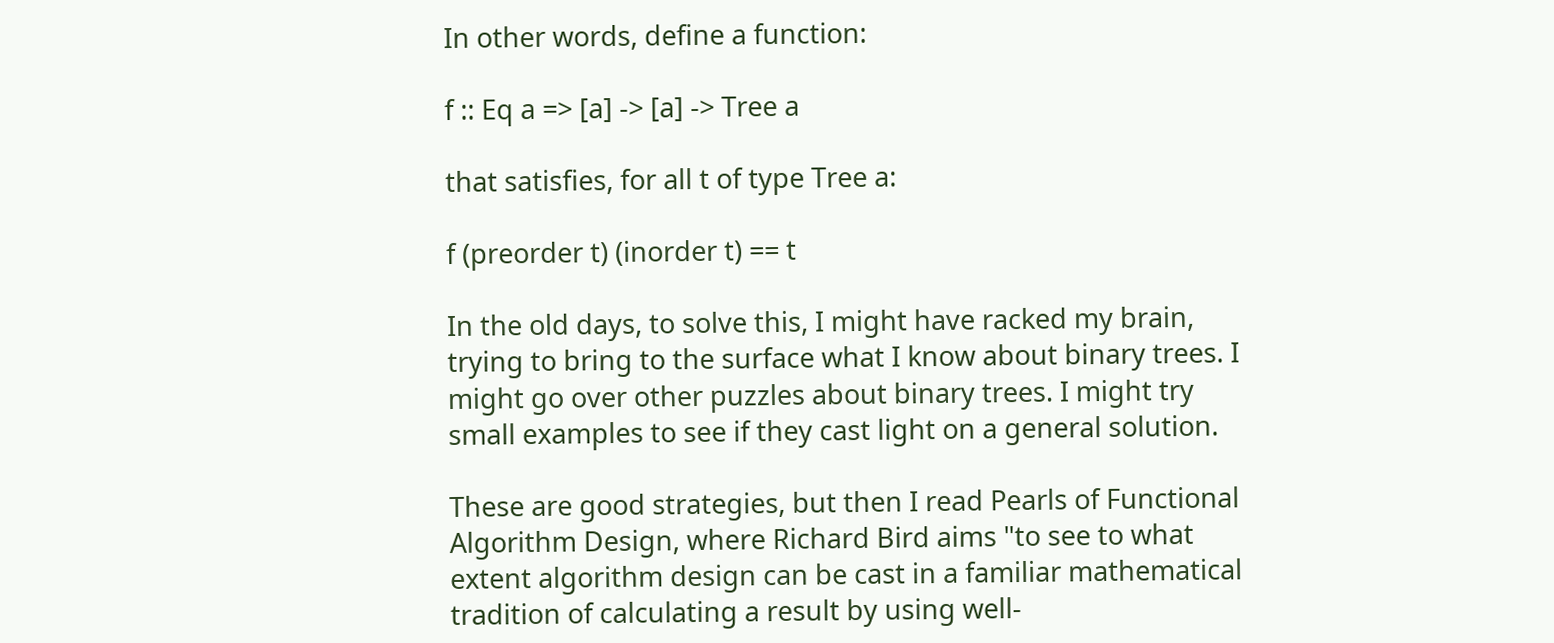In other words, define a function:

f :: Eq a => [a] -> [a] -> Tree a

that satisfies, for all t of type Tree a:

f (preorder t) (inorder t) == t

In the old days, to solve this, I might have racked my brain, trying to bring to the surface what I know about binary trees. I might go over other puzzles about binary trees. I might try small examples to see if they cast light on a general solution.

These are good strategies, but then I read Pearls of Functional Algorithm Design, where Richard Bird aims "to see to what extent algorithm design can be cast in a familiar mathematical tradition of calculating a result by using well-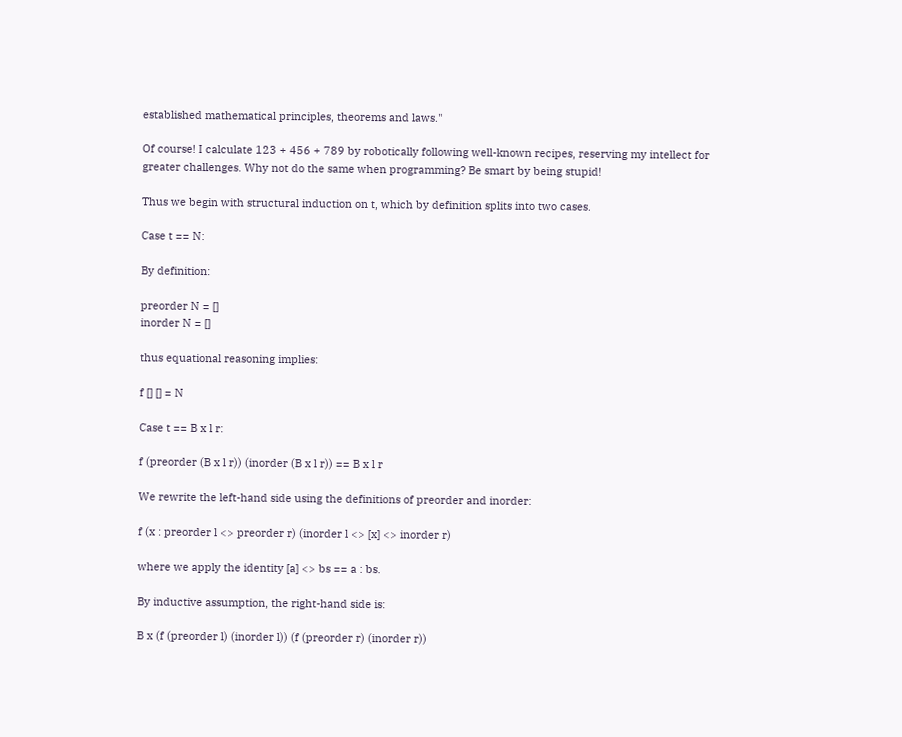established mathematical principles, theorems and laws."

Of course! I calculate 123 + 456 + 789 by robotically following well-known recipes, reserving my intellect for greater challenges. Why not do the same when programming? Be smart by being stupid!

Thus we begin with structural induction on t, which by definition splits into two cases.

Case t == N:

By definition:

preorder N = []
inorder N = []

thus equational reasoning implies:

f [] [] = N

Case t == B x l r:

f (preorder (B x l r)) (inorder (B x l r)) == B x l r

We rewrite the left-hand side using the definitions of preorder and inorder:

f (x : preorder l <> preorder r) (inorder l <> [x] <> inorder r)

where we apply the identity [a] <> bs == a : bs.

By inductive assumption, the right-hand side is:

B x (f (preorder l) (inorder l)) (f (preorder r) (inorder r))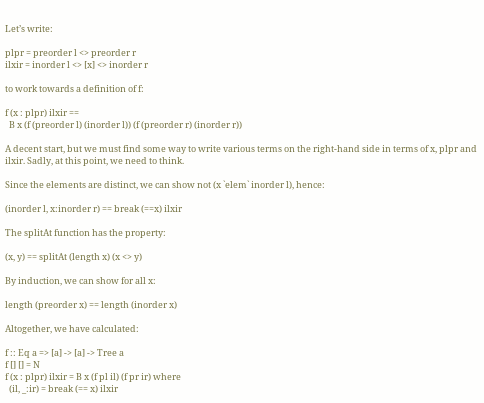Let’s write:

plpr = preorder l <> preorder r
ilxir = inorder l <> [x] <> inorder r

to work towards a definition of f:

f (x : plpr) ilxir ==
  B x (f (preorder l) (inorder l)) (f (preorder r) (inorder r))

A decent start, but we must find some way to write various terms on the right-hand side in terms of x, plpr and ilxir. Sadly, at this point, we need to think.

Since the elements are distinct, we can show not (x `elem` inorder l), hence:

(inorder l, x:inorder r) == break (==x) ilxir

The splitAt function has the property:

(x, y) == splitAt (length x) (x <> y)

By induction, we can show for all x:

length (preorder x) == length (inorder x)

Altogether, we have calculated:

f :: Eq a => [a] -> [a] -> Tree a
f [] [] = N
f (x : plpr) ilxir = B x (f pl il) (f pr ir) where
  (il, _:ir) = break (== x) ilxir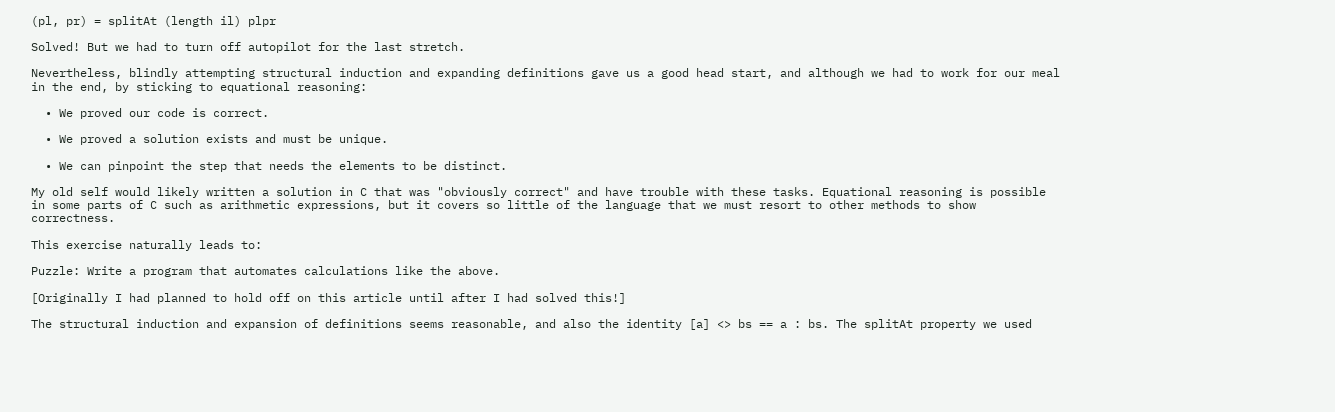(pl, pr) = splitAt (length il) plpr

Solved! But we had to turn off autopilot for the last stretch.

Nevertheless, blindly attempting structural induction and expanding definitions gave us a good head start, and although we had to work for our meal in the end, by sticking to equational reasoning:

  • We proved our code is correct.

  • We proved a solution exists and must be unique.

  • We can pinpoint the step that needs the elements to be distinct.

My old self would likely written a solution in C that was "obviously correct" and have trouble with these tasks. Equational reasoning is possible in some parts of C such as arithmetic expressions, but it covers so little of the language that we must resort to other methods to show correctness.

This exercise naturally leads to:

Puzzle: Write a program that automates calculations like the above.

[Originally I had planned to hold off on this article until after I had solved this!]

The structural induction and expansion of definitions seems reasonable, and also the identity [a] <> bs == a : bs. The splitAt property we used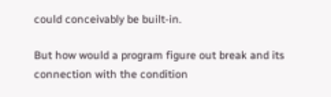could conceivably be built-in.

But how would a program figure out break and its connection with the condition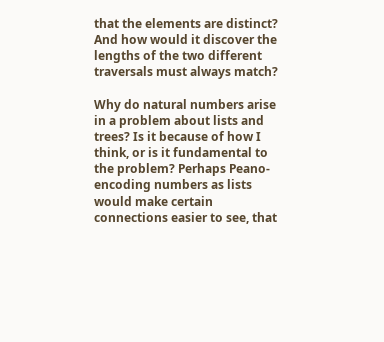that the elements are distinct? And how would it discover the lengths of the two different traversals must always match?

Why do natural numbers arise in a problem about lists and trees? Is it because of how I think, or is it fundamental to the problem? Perhaps Peano-encoding numbers as lists would make certain connections easier to see, that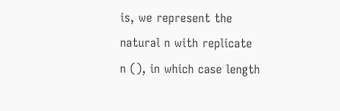is, we represent the natural n with replicate n (), in which case length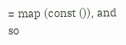= map (const ()), and so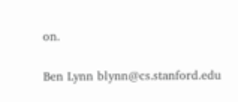on.

Ben Lynn blynn@cs.stanford.edu